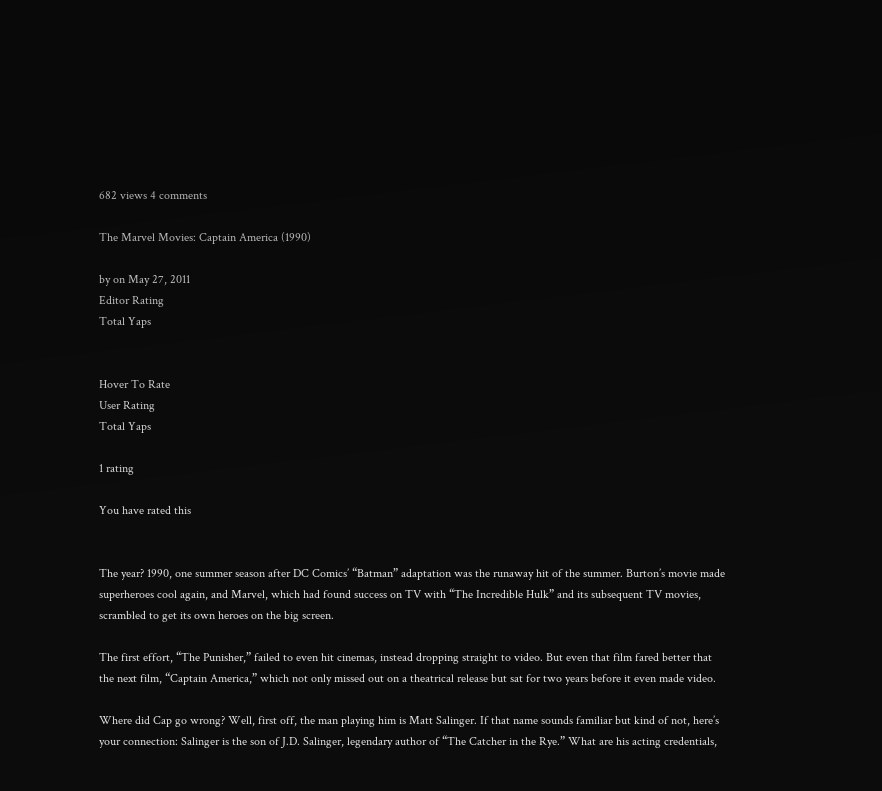682 views 4 comments

The Marvel Movies: Captain America (1990)

by on May 27, 2011
Editor Rating
Total Yaps


Hover To Rate
User Rating
Total Yaps

1 rating

You have rated this


The year? 1990, one summer season after DC Comics’ “Batman” adaptation was the runaway hit of the summer. Burton’s movie made superheroes cool again, and Marvel, which had found success on TV with “The Incredible Hulk” and its subsequent TV movies, scrambled to get its own heroes on the big screen.

The first effort, “The Punisher,” failed to even hit cinemas, instead dropping straight to video. But even that film fared better that the next film, “Captain America,” which not only missed out on a theatrical release but sat for two years before it even made video.

Where did Cap go wrong? Well, first off, the man playing him is Matt Salinger. If that name sounds familiar but kind of not, here’s your connection: Salinger is the son of J.D. Salinger, legendary author of “The Catcher in the Rye.” What are his acting credentials,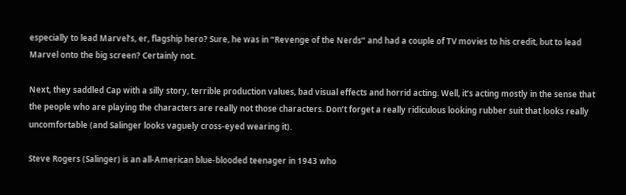especially to lead Marvel’s, er, flagship hero? Sure, he was in “Revenge of the Nerds” and had a couple of TV movies to his credit, but to lead Marvel onto the big screen? Certainly not.

Next, they saddled Cap with a silly story, terrible production values, bad visual effects and horrid acting. Well, it’s acting mostly in the sense that the people who are playing the characters are really not those characters. Don’t forget a really ridiculous looking rubber suit that looks really uncomfortable (and Salinger looks vaguely cross-eyed wearing it).

Steve Rogers (Salinger) is an all-American blue-blooded teenager in 1943 who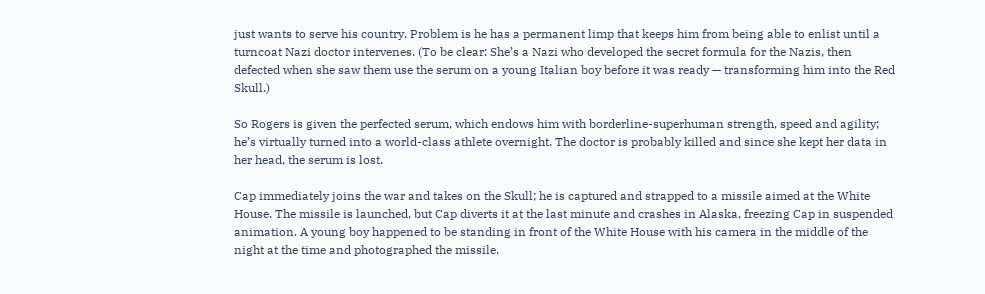just wants to serve his country. Problem is he has a permanent limp that keeps him from being able to enlist until a turncoat Nazi doctor intervenes. (To be clear: She’s a Nazi who developed the secret formula for the Nazis, then defected when she saw them use the serum on a young Italian boy before it was ready — transforming him into the Red Skull.)

So Rogers is given the perfected serum, which endows him with borderline-superhuman strength, speed and agility; he’s virtually turned into a world-class athlete overnight. The doctor is probably killed and since she kept her data in her head, the serum is lost.

Cap immediately joins the war and takes on the Skull; he is captured and strapped to a missile aimed at the White House. The missile is launched, but Cap diverts it at the last minute and crashes in Alaska, freezing Cap in suspended animation. A young boy happened to be standing in front of the White House with his camera in the middle of the night at the time and photographed the missile.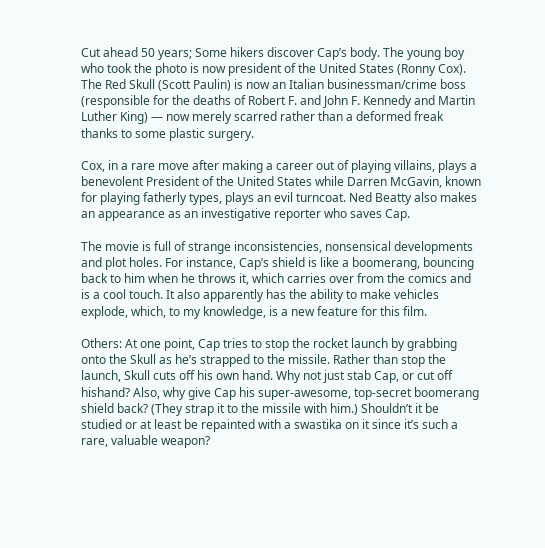Cut ahead 50 years; Some hikers discover Cap’s body. The young boy who took the photo is now president of the United States (Ronny Cox). The Red Skull (Scott Paulin) is now an Italian businessman/crime boss (responsible for the deaths of Robert F. and John F. Kennedy and Martin Luther King) — now merely scarred rather than a deformed freak thanks to some plastic surgery.

Cox, in a rare move after making a career out of playing villains, plays a benevolent President of the United States while Darren McGavin, known for playing fatherly types, plays an evil turncoat. Ned Beatty also makes an appearance as an investigative reporter who saves Cap.

The movie is full of strange inconsistencies, nonsensical developments and plot holes. For instance, Cap’s shield is like a boomerang, bouncing back to him when he throws it, which carries over from the comics and is a cool touch. It also apparently has the ability to make vehicles explode, which, to my knowledge, is a new feature for this film.

Others: At one point, Cap tries to stop the rocket launch by grabbing onto the Skull as he’s strapped to the missile. Rather than stop the launch, Skull cuts off his own hand. Why not just stab Cap, or cut off hishand? Also, why give Cap his super-awesome, top-secret boomerang shield back? (They strap it to the missile with him.) Shouldn’t it be studied or at least be repainted with a swastika on it since it’s such a rare, valuable weapon?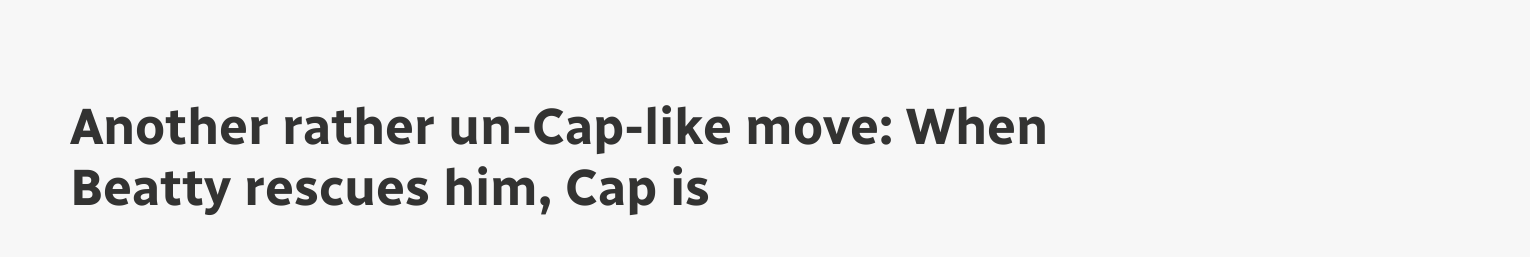Another rather un-Cap-like move: When Beatty rescues him, Cap is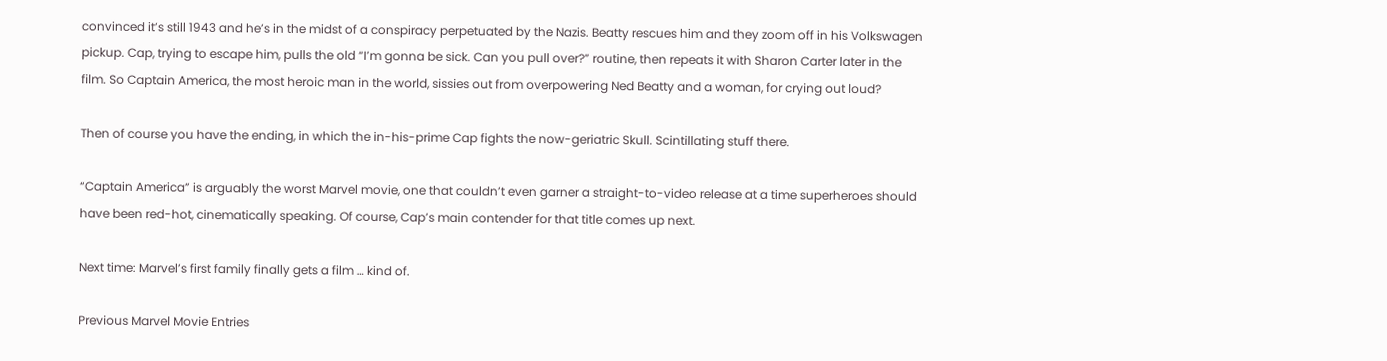convinced it’s still 1943 and he’s in the midst of a conspiracy perpetuated by the Nazis. Beatty rescues him and they zoom off in his Volkswagen pickup. Cap, trying to escape him, pulls the old “I’m gonna be sick. Can you pull over?” routine, then repeats it with Sharon Carter later in the film. So Captain America, the most heroic man in the world, sissies out from overpowering Ned Beatty and a woman, for crying out loud?

Then of course you have the ending, in which the in-his-prime Cap fights the now-geriatric Skull. Scintillating stuff there.

“Captain America” is arguably the worst Marvel movie, one that couldn’t even garner a straight-to-video release at a time superheroes should have been red-hot, cinematically speaking. Of course, Cap’s main contender for that title comes up next.

Next time: Marvel’s first family finally gets a film … kind of.

Previous Marvel Movie Entries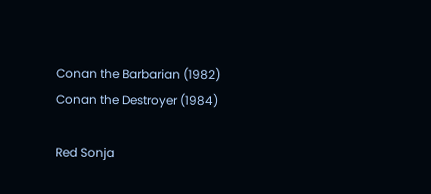Conan the Barbarian (1982)
Conan the Destroyer (1984)

Red Sonja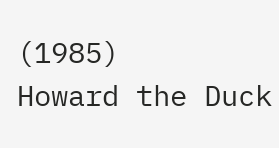(1985)
Howard the Duck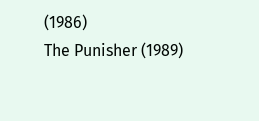(1986)
The Punisher (1989)